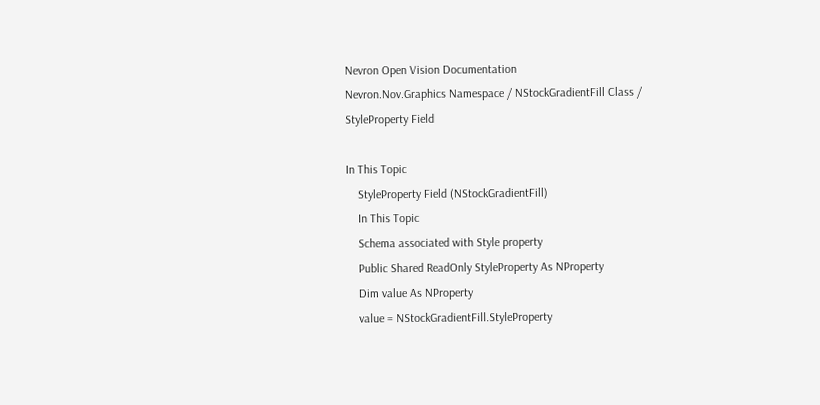Nevron Open Vision Documentation
Nevron.Nov.Graphics Namespace / NStockGradientFill Class / StyleProperty Field

In This Topic
    StyleProperty Field (NStockGradientFill)
    In This Topic
    Schema associated with Style property
    Public Shared ReadOnly StyleProperty As NProperty
    Dim value As NProperty
    value = NStockGradientFill.StyleProperty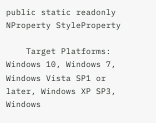public static readonly NProperty StyleProperty

    Target Platforms: Windows 10, Windows 7, Windows Vista SP1 or later, Windows XP SP3, Windows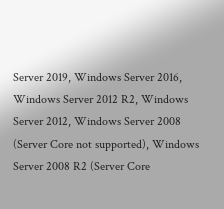Server 2019, Windows Server 2016, Windows Server 2012 R2, Windows Server 2012, Windows Server 2008 (Server Core not supported), Windows Server 2008 R2 (Server Core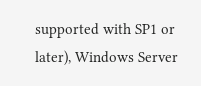supported with SP1 or later), Windows Server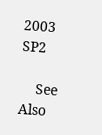2003 SP2

    See Also